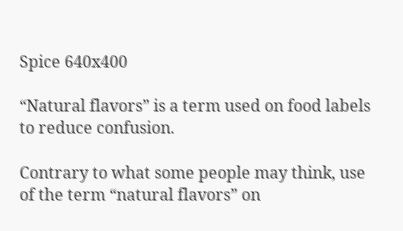Spice 640x400

“Natural flavors” is a term used on food labels to reduce confusion.

Contrary to what some people may think, use of the term “natural flavors” on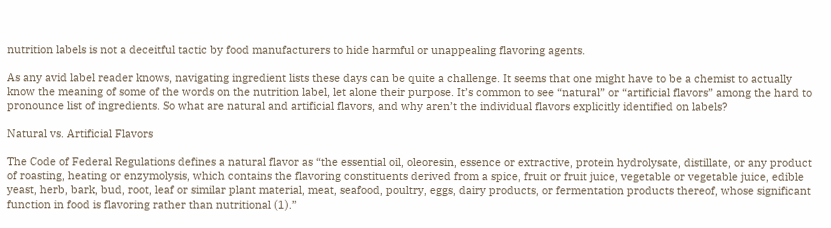nutrition labels is not a deceitful tactic by food manufacturers to hide harmful or unappealing flavoring agents.

As any avid label reader knows, navigating ingredient lists these days can be quite a challenge. It seems that one might have to be a chemist to actually know the meaning of some of the words on the nutrition label, let alone their purpose. It’s common to see “natural” or “artificial flavors” among the hard to pronounce list of ingredients. So what are natural and artificial flavors, and why aren’t the individual flavors explicitly identified on labels?

Natural vs. Artificial Flavors

The Code of Federal Regulations defines a natural flavor as “the essential oil, oleoresin, essence or extractive, protein hydrolysate, distillate, or any product of roasting, heating or enzymolysis, which contains the flavoring constituents derived from a spice, fruit or fruit juice, vegetable or vegetable juice, edible yeast, herb, bark, bud, root, leaf or similar plant material, meat, seafood, poultry, eggs, dairy products, or fermentation products thereof, whose significant function in food is flavoring rather than nutritional (1).”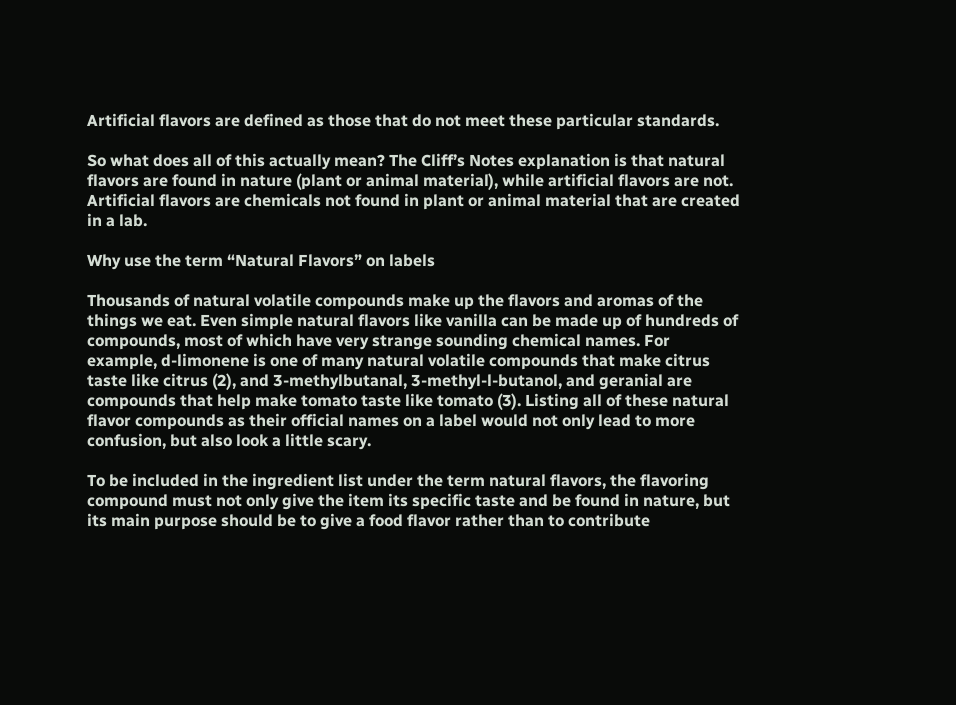Artificial flavors are defined as those that do not meet these particular standards.

So what does all of this actually mean? The Cliff’s Notes explanation is that natural flavors are found in nature (plant or animal material), while artificial flavors are not. Artificial flavors are chemicals not found in plant or animal material that are created in a lab.

Why use the term “Natural Flavors” on labels

Thousands of natural volatile compounds make up the flavors and aromas of the things we eat. Even simple natural flavors like vanilla can be made up of hundreds of compounds, most of which have very strange sounding chemical names. For example, d-limonene is one of many natural volatile compounds that make citrus taste like citrus (2), and 3-methylbutanal, 3-methyl-l-butanol, and geranial are compounds that help make tomato taste like tomato (3). Listing all of these natural flavor compounds as their official names on a label would not only lead to more confusion, but also look a little scary.

To be included in the ingredient list under the term natural flavors, the flavoring compound must not only give the item its specific taste and be found in nature, but its main purpose should be to give a food flavor rather than to contribute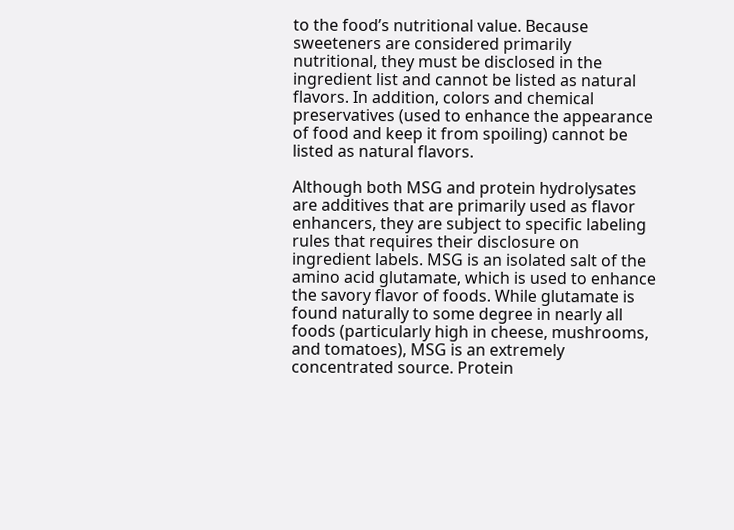to the food’s nutritional value. Because sweeteners are considered primarily nutritional, they must be disclosed in the ingredient list and cannot be listed as natural flavors. In addition, colors and chemical preservatives (used to enhance the appearance of food and keep it from spoiling) cannot be listed as natural flavors.

Although both MSG and protein hydrolysates are additives that are primarily used as flavor enhancers, they are subject to specific labeling rules that requires their disclosure on ingredient labels. MSG is an isolated salt of the amino acid glutamate, which is used to enhance the savory flavor of foods. While glutamate is found naturally to some degree in nearly all foods (particularly high in cheese, mushrooms, and tomatoes), MSG is an extremely concentrated source. Protein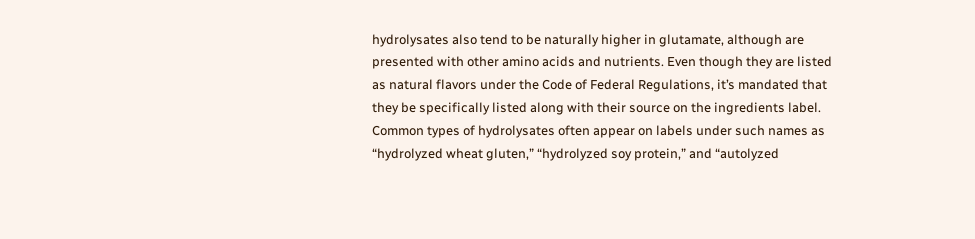hydrolysates also tend to be naturally higher in glutamate, although are presented with other amino acids and nutrients. Even though they are listed as natural flavors under the Code of Federal Regulations, it’s mandated that they be specifically listed along with their source on the ingredients label. Common types of hydrolysates often appear on labels under such names as “hydrolyzed wheat gluten,” “hydrolyzed soy protein,” and “autolyzed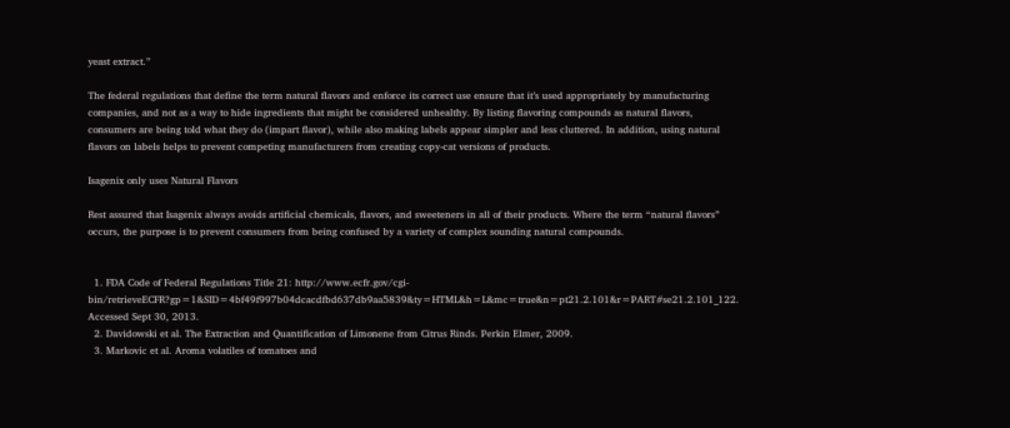yeast extract.”

The federal regulations that define the term natural flavors and enforce its correct use ensure that it’s used appropriately by manufacturing companies, and not as a way to hide ingredients that might be considered unhealthy. By listing flavoring compounds as natural flavors, consumers are being told what they do (impart flavor), while also making labels appear simpler and less cluttered. In addition, using natural flavors on labels helps to prevent competing manufacturers from creating copy-cat versions of products.

Isagenix only uses Natural Flavors

Rest assured that Isagenix always avoids artificial chemicals, flavors, and sweeteners in all of their products. Where the term “natural flavors” occurs, the purpose is to prevent consumers from being confused by a variety of complex sounding natural compounds.


  1. FDA Code of Federal Regulations Title 21: http://www.ecfr.gov/cgi-bin/retrieveECFR?gp=1&SID=4bf49f997b04dcacdfbd637db9aa5839&ty=HTML&h=L&mc=true&n=pt21.2.101&r=PART#se21.2.101_122. Accessed Sept 30, 2013.
  2. Davidowski et al. The Extraction and Quantification of Limonene from Citrus Rinds. Perkin Elmer, 2009.
  3. Markovic et al. Aroma volatiles of tomatoes and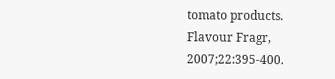tomato products. Flavour Fragr, 2007;22:395-400.